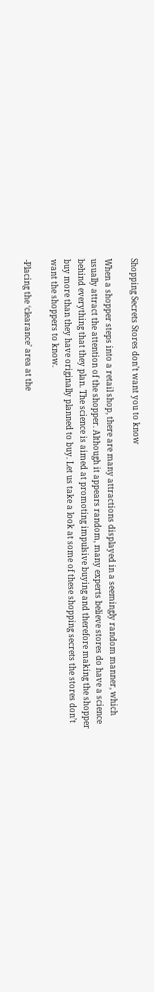Shopping Secrets Stores don’t want you to know

When a shopper steps into a retail shop, there are many attractions displayed in a seemingly random manner, which usually attract the attention of the shopper. Although it appears random, many experts believe stores do have a science behind everything that they plan. The science is aimed at promoting impulsive buying and therefore making the shopper buy more than they have originally planned to buy. Let us take a look at some of these shopping secrets the stores don’t want the shoppers to know.

-Placing the ‘clearance’ area at the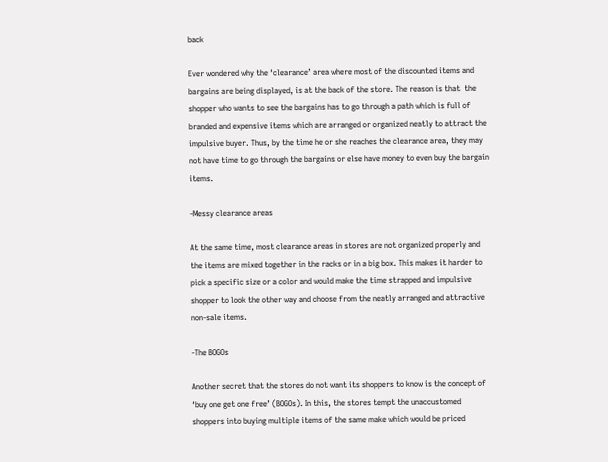back

Ever wondered why the ‘clearance’ area where most of the discounted items and bargains are being displayed, is at the back of the store. The reason is that  the shopper who wants to see the bargains has to go through a path which is full of branded and expensive items which are arranged or organized neatly to attract the impulsive buyer. Thus, by the time he or she reaches the clearance area, they may not have time to go through the bargains or else have money to even buy the bargain items.

-Messy clearance areas

At the same time, most clearance areas in stores are not organized properly and the items are mixed together in the racks or in a big box. This makes it harder to pick a specific size or a color and would make the time strapped and impulsive shopper to look the other way and choose from the neatly arranged and attractive non-sale items.

-The BOGOs

Another secret that the stores do not want its shoppers to know is the concept of ‘buy one get one free’ (BOGOs). In this, the stores tempt the unaccustomed shoppers into buying multiple items of the same make which would be priced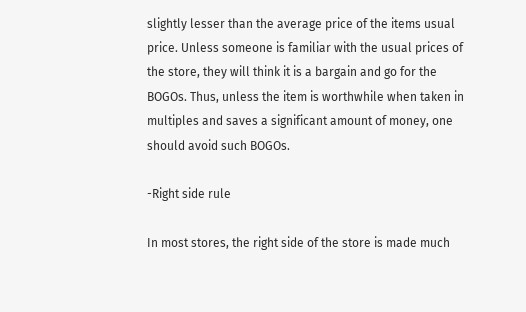slightly lesser than the average price of the items usual price. Unless someone is familiar with the usual prices of the store, they will think it is a bargain and go for the BOGOs. Thus, unless the item is worthwhile when taken in multiples and saves a significant amount of money, one should avoid such BOGOs.

-Right side rule

In most stores, the right side of the store is made much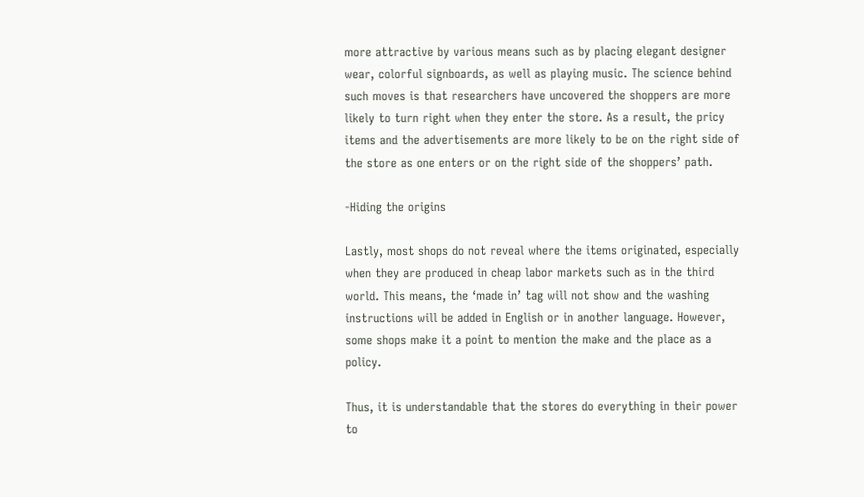more attractive by various means such as by placing elegant designer wear, colorful signboards, as well as playing music. The science behind such moves is that researchers have uncovered the shoppers are more likely to turn right when they enter the store. As a result, the pricy items and the advertisements are more likely to be on the right side of the store as one enters or on the right side of the shoppers’ path.

-Hiding the origins

Lastly, most shops do not reveal where the items originated, especially when they are produced in cheap labor markets such as in the third world. This means, the ‘made in’ tag will not show and the washing instructions will be added in English or in another language. However, some shops make it a point to mention the make and the place as a policy.

Thus, it is understandable that the stores do everything in their power to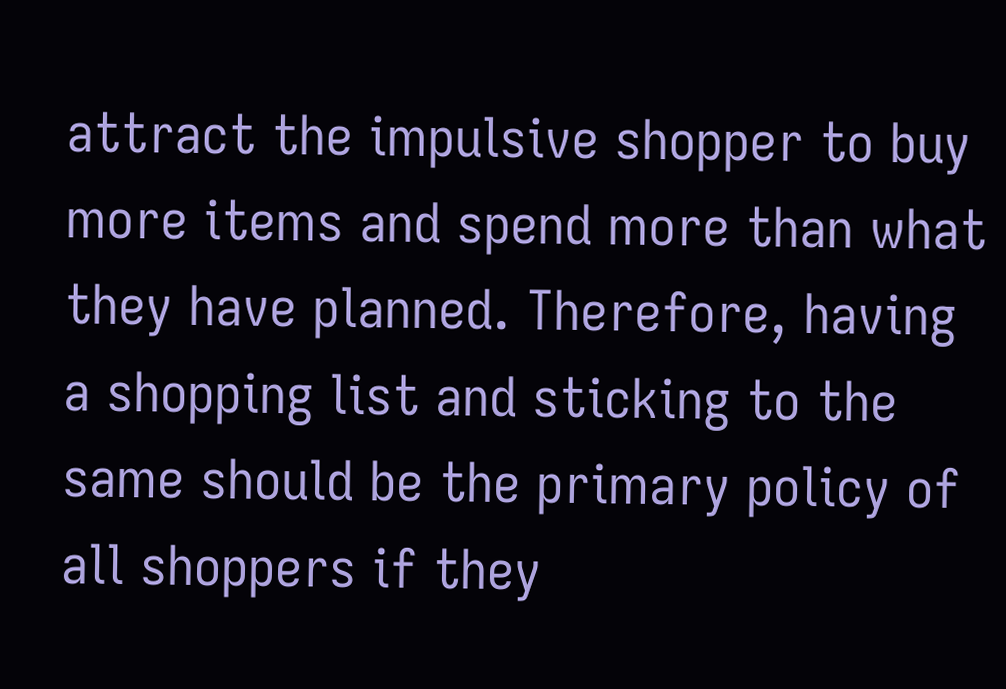attract the impulsive shopper to buy more items and spend more than what they have planned. Therefore, having a shopping list and sticking to the same should be the primary policy of all shoppers if they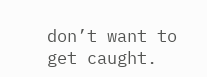don’t want to get caught.